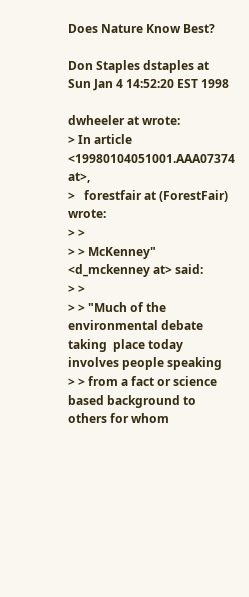Does Nature Know Best?

Don Staples dstaples at
Sun Jan 4 14:52:20 EST 1998

dwheeler at wrote:
> In article <19980104051001.AAA07374 at>,
>   forestfair at (ForestFair) wrote:
> >
> > McKenney" <d_mckenney at> said:
> >
> > "Much of the environmental debate taking  place today involves people speaking
> > from a fact or science based background to others for whom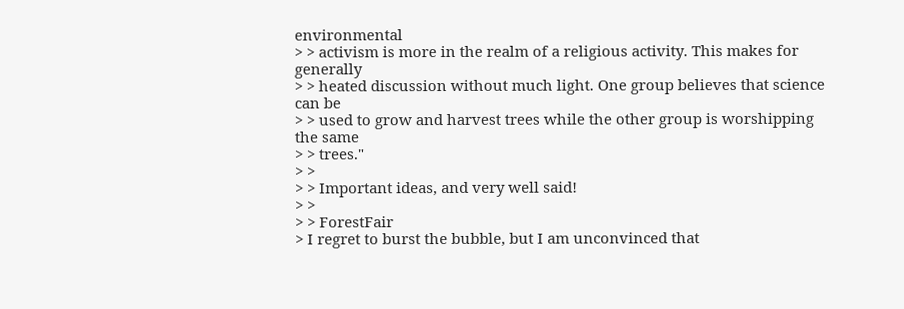environmental
> > activism is more in the realm of a religious activity. This makes for generally
> > heated discussion without much light. One group believes that science can be
> > used to grow and harvest trees while the other group is worshipping the same
> > trees."
> >
> > Important ideas, and very well said!
> >
> > ForestFair
> I regret to burst the bubble, but I am unconvinced that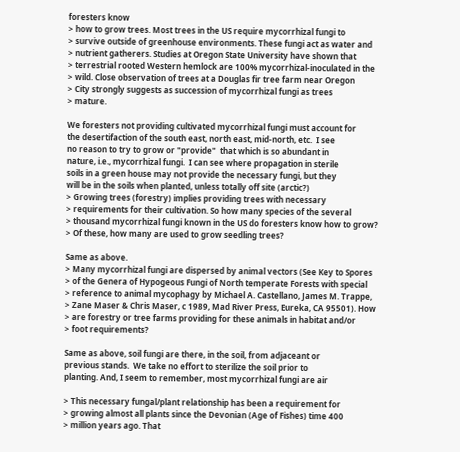foresters know
> how to grow trees. Most trees in the US require mycorrhizal fungi to
> survive outside of greenhouse environments. These fungi act as water and
> nutrient gatherers. Studies at Oregon State University have shown that
> terrestrial rooted Western hemlock are 100% mycorrhizal-inoculated in the
> wild. Close observation of trees at a Douglas fir tree farm near Oregon
> City strongly suggests as succession of mycorrhizal fungi as trees
> mature.

We foresters not providing cultivated mycorrhizal fungi must account for
the desertifaction of the south east, north east, mid-north, etc.  I see
no reason to try to grow or "provide"  that which is so abundant in
nature, i.e., mycorrhizal fungi.  I can see where propagation in sterile
soils in a green house may not provide the necessary fungi, but they
will be in the soils when planted, unless totally off site (arctic?)
> Growing trees (forestry) implies providing trees with necessary
> requirements for their cultivation. So how many species of the several
> thousand mycorrhizal fungi known in the US do foresters know how to grow?
> Of these, how many are used to grow seedling trees?

Same as above.
> Many mycorrhizal fungi are dispersed by animal vectors (See Key to Spores
> of the Genera of Hypogeous Fungi of North temperate Forests with special
> reference to animal mycophagy by Michael A. Castellano, James M. Trappe,
> Zane Maser & Chris Maser, c 1989, Mad River Press, Eureka, CA 95501). How
> are forestry or tree farms providing for these animals in habitat and/or
> foot requirements?

Same as above, soil fungi are there, in the soil, from adjaceant or
previous stands.  We take no effort to sterilize the soil prior to
planting. And, I seem to remember, most mycorrhizal fungi are air

> This necessary fungal/plant relationship has been a requirement for
> growing almost all plants since the Devonian (Age of Fishes) time 400
> million years ago. That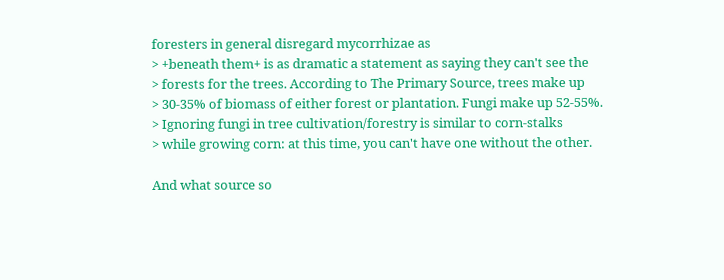foresters in general disregard mycorrhizae as
> +beneath them+ is as dramatic a statement as saying they can't see the
> forests for the trees. According to The Primary Source, trees make up
> 30-35% of biomass of either forest or plantation. Fungi make up 52-55%.
> Ignoring fungi in tree cultivation/forestry is similar to corn-stalks
> while growing corn: at this time, you can't have one without the other.

And what source so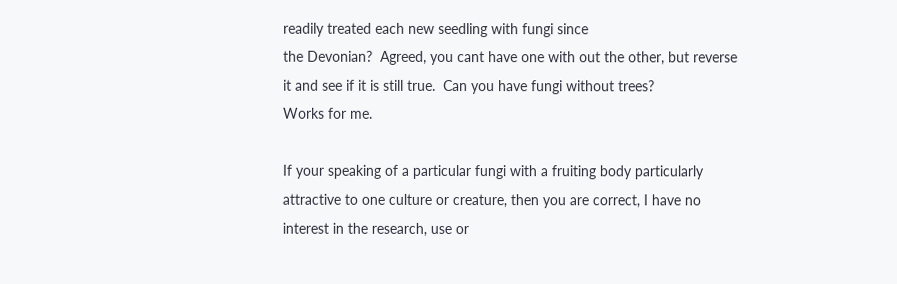readily treated each new seedling with fungi since
the Devonian?  Agreed, you cant have one with out the other, but reverse
it and see if it is still true.  Can you have fungi without trees?
Works for me.

If your speaking of a particular fungi with a fruiting body particularly
attractive to one culture or creature, then you are correct, I have no
interest in the research, use or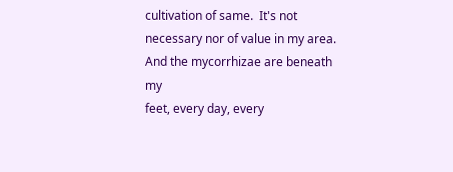cultivation of same.  It's not
necessary nor of value in my area.  And the mycorrhizae are beneath my
feet, every day, every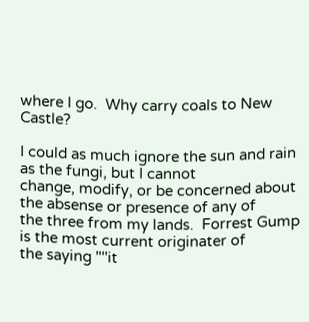where I go.  Why carry coals to New Castle?

I could as much ignore the sun and rain as the fungi, but I cannot
change, modify, or be concerned about the absense or presence of any of
the three from my lands.  Forrest Gump is the most current originater of
the saying "''it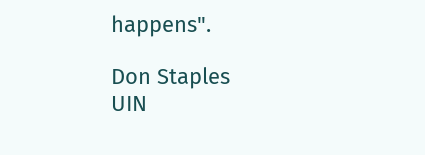happens".

Don Staples
UIN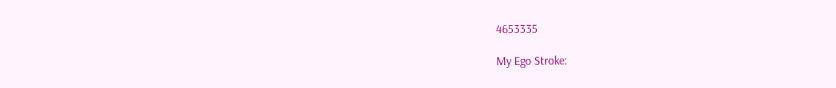4653335

My Ego Stroke: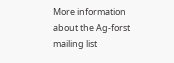More information about the Ag-forst mailing list